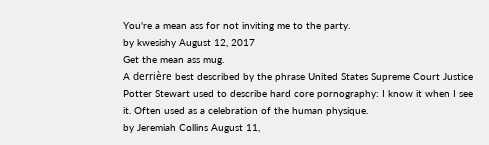You're a mean ass for not inviting me to the party.
by kwesishy August 12, 2017
Get the mean ass mug.
A derrière best described by the phrase United States Supreme Court Justice Potter Stewart used to describe hard core pornography: I know it when I see it. Often used as a celebration of the human physique.
by Jeremiah Collins August 11,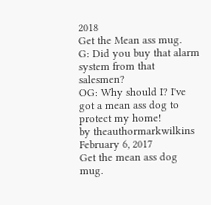2018
Get the Mean ass mug.
G: Did you buy that alarm system from that salesmen?
OG: Why should I? I've got a mean ass dog to protect my home!
by theauthormarkwilkins February 6, 2017
Get the mean ass dog mug.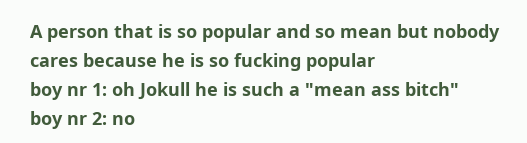A person that is so popular and so mean but nobody cares because he is so fucking popular
boy nr 1: oh Jokull he is such a "mean ass bitch"
boy nr 2: no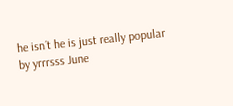he isn´t he is just really popular
by yrrrsss June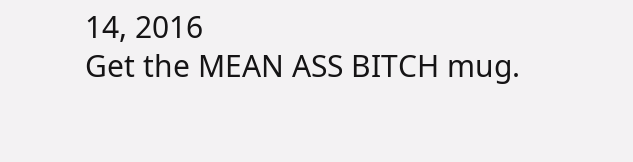14, 2016
Get the MEAN ASS BITCH mug.